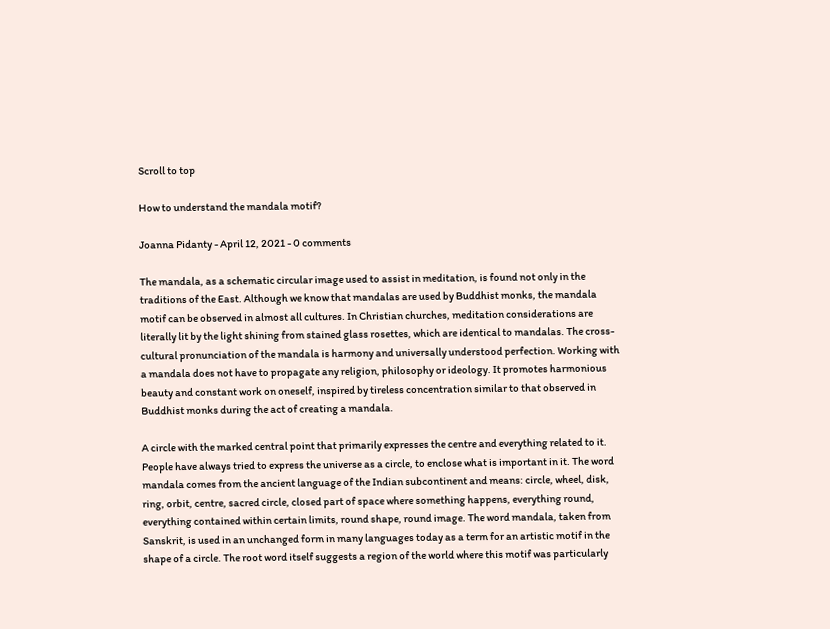Scroll to top

How to understand the mandala motif?

Joanna Pidanty - April 12, 2021 - 0 comments

The mandala, as a schematic circular image used to assist in meditation, is found not only in the traditions of the East. Although we know that mandalas are used by Buddhist monks, the mandala motif can be observed in almost all cultures. In Christian churches, meditation considerations are literally lit by the light shining from stained glass rosettes, which are identical to mandalas. The cross-cultural pronunciation of the mandala is harmony and universally understood perfection. Working with a mandala does not have to propagate any religion, philosophy or ideology. It promotes harmonious beauty and constant work on oneself, inspired by tireless concentration similar to that observed in Buddhist monks during the act of creating a mandala.

A circle with the marked central point that primarily expresses the centre and everything related to it. People have always tried to express the universe as a circle, to enclose what is important in it. The word mandala comes from the ancient language of the Indian subcontinent and means: circle, wheel, disk, ring, orbit, centre, sacred circle, closed part of space where something happens, everything round, everything contained within certain limits, round shape, round image. The word mandala, taken from Sanskrit, is used in an unchanged form in many languages today as a term for an artistic motif in the shape of a circle. The root word itself suggests a region of the world where this motif was particularly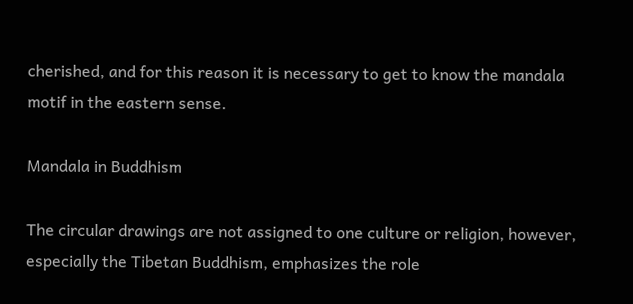cherished, and for this reason it is necessary to get to know the mandala motif in the eastern sense.

Mandala in Buddhism

The circular drawings are not assigned to one culture or religion, however, especially the Tibetan Buddhism, emphasizes the role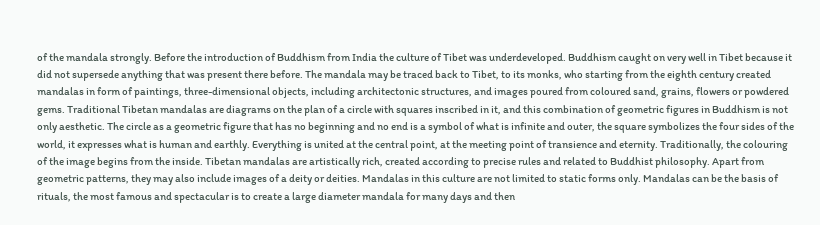of the mandala strongly. Before the introduction of Buddhism from India the culture of Tibet was underdeveloped. Buddhism caught on very well in Tibet because it did not supersede anything that was present there before. The mandala may be traced back to Tibet, to its monks, who starting from the eighth century created mandalas in form of paintings, three-dimensional objects, including architectonic structures, and images poured from coloured sand, grains, flowers or powdered gems. Traditional Tibetan mandalas are diagrams on the plan of a circle with squares inscribed in it, and this combination of geometric figures in Buddhism is not only aesthetic. The circle as a geometric figure that has no beginning and no end is a symbol of what is infinite and outer, the square symbolizes the four sides of the world, it expresses what is human and earthly. Everything is united at the central point, at the meeting point of transience and eternity. Traditionally, the colouring of the image begins from the inside. Tibetan mandalas are artistically rich, created according to precise rules and related to Buddhist philosophy. Apart from geometric patterns, they may also include images of a deity or deities. Mandalas in this culture are not limited to static forms only. Mandalas can be the basis of rituals, the most famous and spectacular is to create a large diameter mandala for many days and then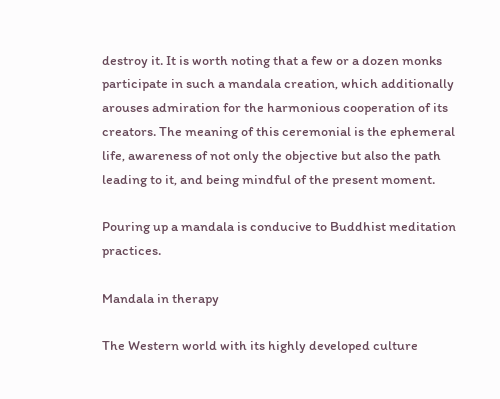destroy it. It is worth noting that a few or a dozen monks participate in such a mandala creation, which additionally arouses admiration for the harmonious cooperation of its creators. The meaning of this ceremonial is the ephemeral life, awareness of not only the objective but also the path leading to it, and being mindful of the present moment.

Pouring up a mandala is conducive to Buddhist meditation practices.

Mandala in therapy

The Western world with its highly developed culture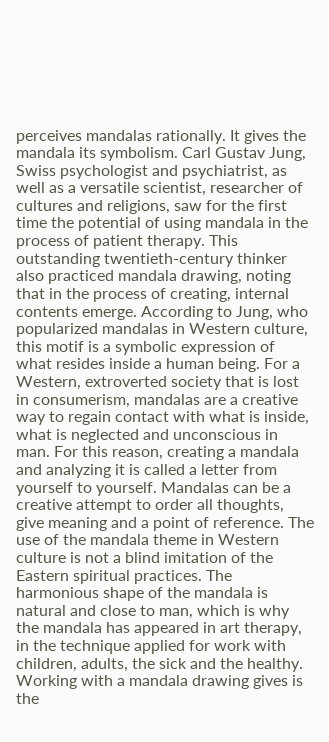perceives mandalas rationally. It gives the mandala its symbolism. Carl Gustav Jung, Swiss psychologist and psychiatrist, as well as a versatile scientist, researcher of cultures and religions, saw for the first time the potential of using mandala in the process of patient therapy. This outstanding twentieth-century thinker also practiced mandala drawing, noting that in the process of creating, internal contents emerge. According to Jung, who popularized mandalas in Western culture, this motif is a symbolic expression of what resides inside a human being. For a Western, extroverted society that is lost in consumerism, mandalas are a creative way to regain contact with what is inside, what is neglected and unconscious in man. For this reason, creating a mandala and analyzing it is called a letter from yourself to yourself. Mandalas can be a creative attempt to order all thoughts, give meaning and a point of reference. The use of the mandala theme in Western culture is not a blind imitation of the Eastern spiritual practices. The harmonious shape of the mandala is natural and close to man, which is why the mandala has appeared in art therapy, in the technique applied for work with children, adults, the sick and the healthy. Working with a mandala drawing gives is the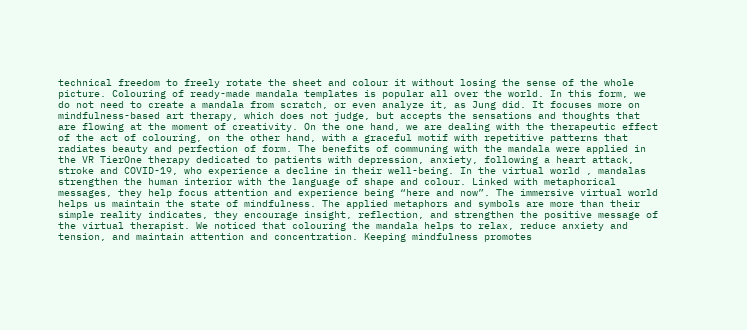technical freedom to freely rotate the sheet and colour it without losing the sense of the whole picture. Colouring of ready-made mandala templates is popular all over the world. In this form, we do not need to create a mandala from scratch, or even analyze it, as Jung did. It focuses more on mindfulness-based art therapy, which does not judge, but accepts the sensations and thoughts that are flowing at the moment of creativity. On the one hand, we are dealing with the therapeutic effect of the act of colouring, on the other hand, with a graceful motif with repetitive patterns that radiates beauty and perfection of form. The benefits of communing with the mandala were applied in the VR TierOne therapy dedicated to patients with depression, anxiety, following a heart attack, stroke and COVID-19, who experience a decline in their well-being. In the virtual world , mandalas strengthen the human interior with the language of shape and colour. Linked with metaphorical messages, they help focus attention and experience being “here and now”. The immersive virtual world helps us maintain the state of mindfulness. The applied metaphors and symbols are more than their simple reality indicates, they encourage insight, reflection, and strengthen the positive message of the virtual therapist. We noticed that colouring the mandala helps to relax, reduce anxiety and tension, and maintain attention and concentration. Keeping mindfulness promotes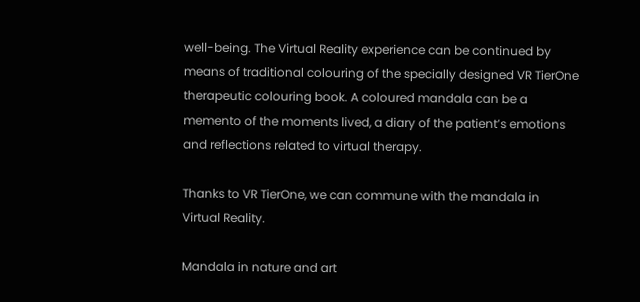well-being. The Virtual Reality experience can be continued by means of traditional colouring of the specially designed VR TierOne therapeutic colouring book. A coloured mandala can be a memento of the moments lived, a diary of the patient’s emotions and reflections related to virtual therapy.

Thanks to VR TierOne, we can commune with the mandala in Virtual Reality.

Mandala in nature and art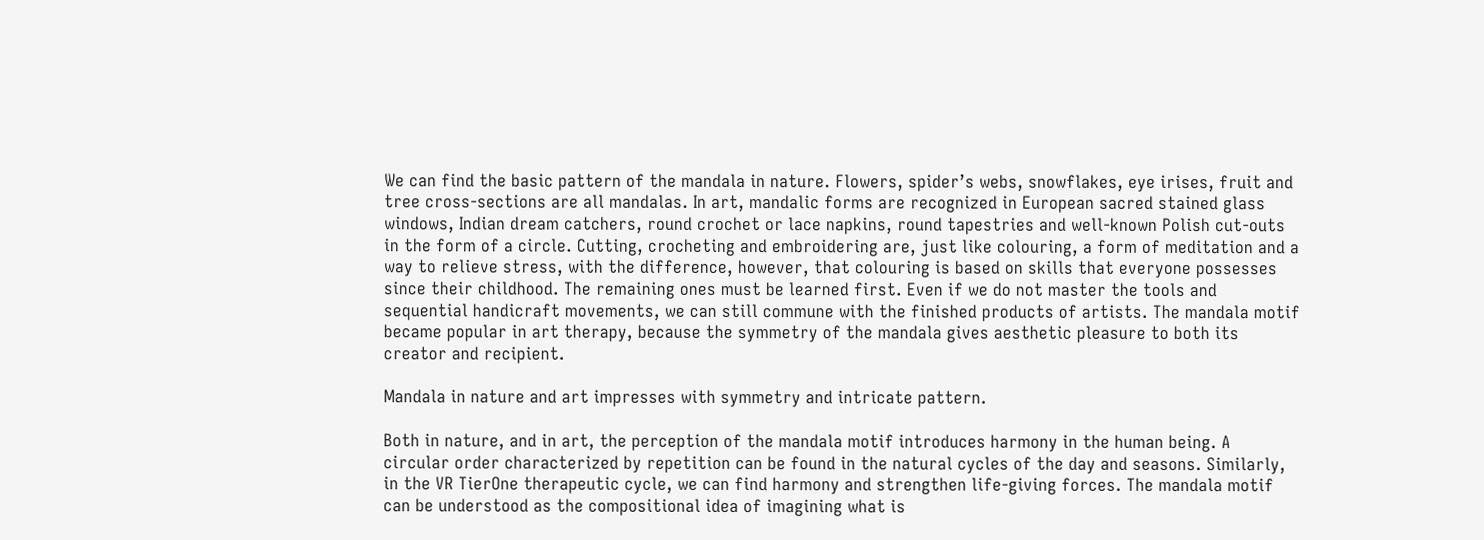We can find the basic pattern of the mandala in nature. Flowers, spider’s webs, snowflakes, eye irises, fruit and tree cross-sections are all mandalas. In art, mandalic forms are recognized in European sacred stained glass windows, Indian dream catchers, round crochet or lace napkins, round tapestries and well-known Polish cut-outs in the form of a circle. Cutting, crocheting and embroidering are, just like colouring, a form of meditation and a way to relieve stress, with the difference, however, that colouring is based on skills that everyone possesses since their childhood. The remaining ones must be learned first. Even if we do not master the tools and sequential handicraft movements, we can still commune with the finished products of artists. The mandala motif became popular in art therapy, because the symmetry of the mandala gives aesthetic pleasure to both its creator and recipient.

Mandala in nature and art impresses with symmetry and intricate pattern.

Both in nature, and in art, the perception of the mandala motif introduces harmony in the human being. A circular order characterized by repetition can be found in the natural cycles of the day and seasons. Similarly, in the VR TierOne therapeutic cycle, we can find harmony and strengthen life-giving forces. The mandala motif can be understood as the compositional idea of imagining what is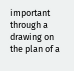important through a drawing on the plan of a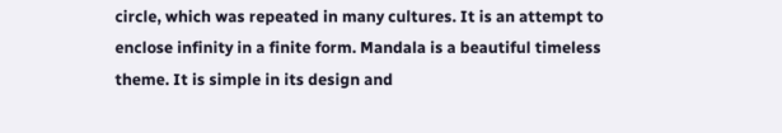circle, which was repeated in many cultures. It is an attempt to enclose infinity in a finite form. Mandala is a beautiful timeless theme. It is simple in its design and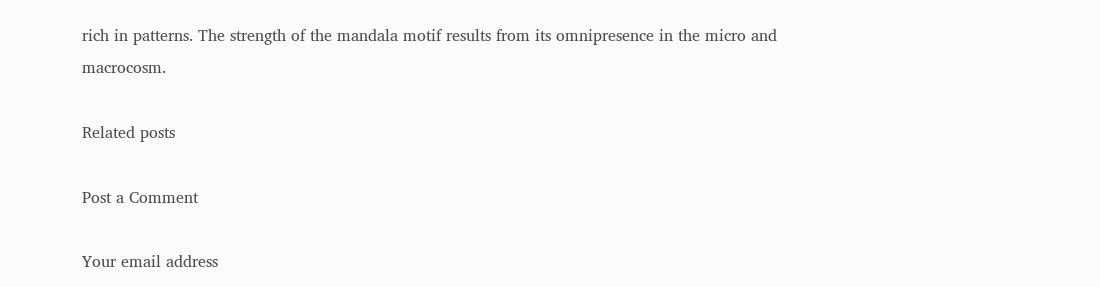rich in patterns. The strength of the mandala motif results from its omnipresence in the micro and macrocosm.

Related posts

Post a Comment

Your email address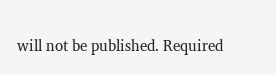will not be published. Required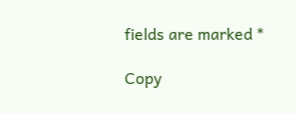fields are marked *

Copy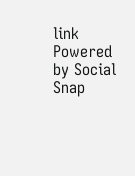link
Powered by Social Snap